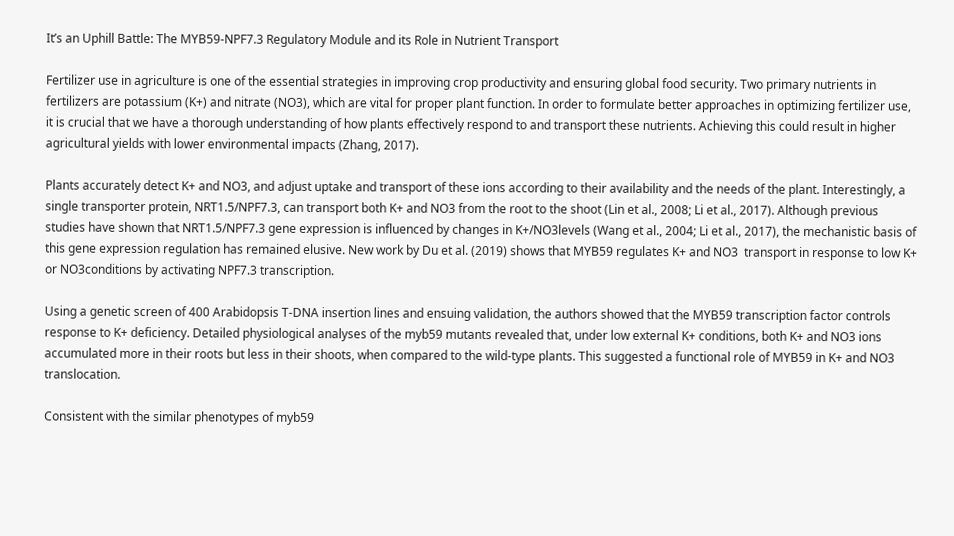It’s an Uphill Battle: The MYB59-NPF7.3 Regulatory Module and its Role in Nutrient Transport

Fertilizer use in agriculture is one of the essential strategies in improving crop productivity and ensuring global food security. Two primary nutrients in fertilizers are potassium (K+) and nitrate (NO3), which are vital for proper plant function. In order to formulate better approaches in optimizing fertilizer use, it is crucial that we have a thorough understanding of how plants effectively respond to and transport these nutrients. Achieving this could result in higher agricultural yields with lower environmental impacts (Zhang, 2017).

Plants accurately detect K+ and NO3, and adjust uptake and transport of these ions according to their availability and the needs of the plant. Interestingly, a single transporter protein, NRT1.5/NPF7.3, can transport both K+ and NO3 from the root to the shoot (Lin et al., 2008; Li et al., 2017). Although previous studies have shown that NRT1.5/NPF7.3 gene expression is influenced by changes in K+/NO3levels (Wang et al., 2004; Li et al., 2017), the mechanistic basis of this gene expression regulation has remained elusive. New work by Du et al. (2019) shows that MYB59 regulates K+ and NO3  transport in response to low K+ or NO3conditions by activating NPF7.3 transcription.

Using a genetic screen of 400 Arabidopsis T-DNA insertion lines and ensuing validation, the authors showed that the MYB59 transcription factor controls response to K+ deficiency. Detailed physiological analyses of the myb59 mutants revealed that, under low external K+ conditions, both K+ and NO3 ions accumulated more in their roots but less in their shoots, when compared to the wild-type plants. This suggested a functional role of MYB59 in K+ and NO3 translocation.

Consistent with the similar phenotypes of myb59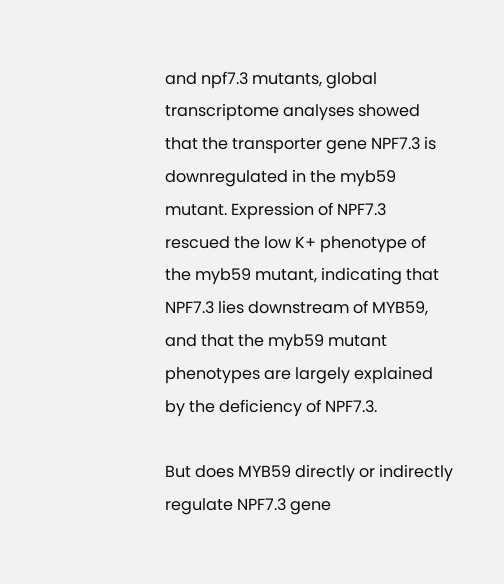and npf7.3 mutants, global transcriptome analyses showed that the transporter gene NPF7.3 is downregulated in the myb59 mutant. Expression of NPF7.3 rescued the low K+ phenotype of the myb59 mutant, indicating that NPF7.3 lies downstream of MYB59, and that the myb59 mutant phenotypes are largely explained by the deficiency of NPF7.3.

But does MYB59 directly or indirectly regulate NPF7.3 gene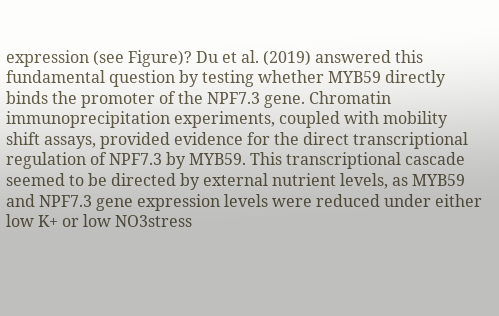expression (see Figure)? Du et al. (2019) answered this fundamental question by testing whether MYB59 directly binds the promoter of the NPF7.3 gene. Chromatin immunoprecipitation experiments, coupled with mobility shift assays, provided evidence for the direct transcriptional regulation of NPF7.3 by MYB59. This transcriptional cascade seemed to be directed by external nutrient levels, as MYB59 and NPF7.3 gene expression levels were reduced under either low K+ or low NO3stress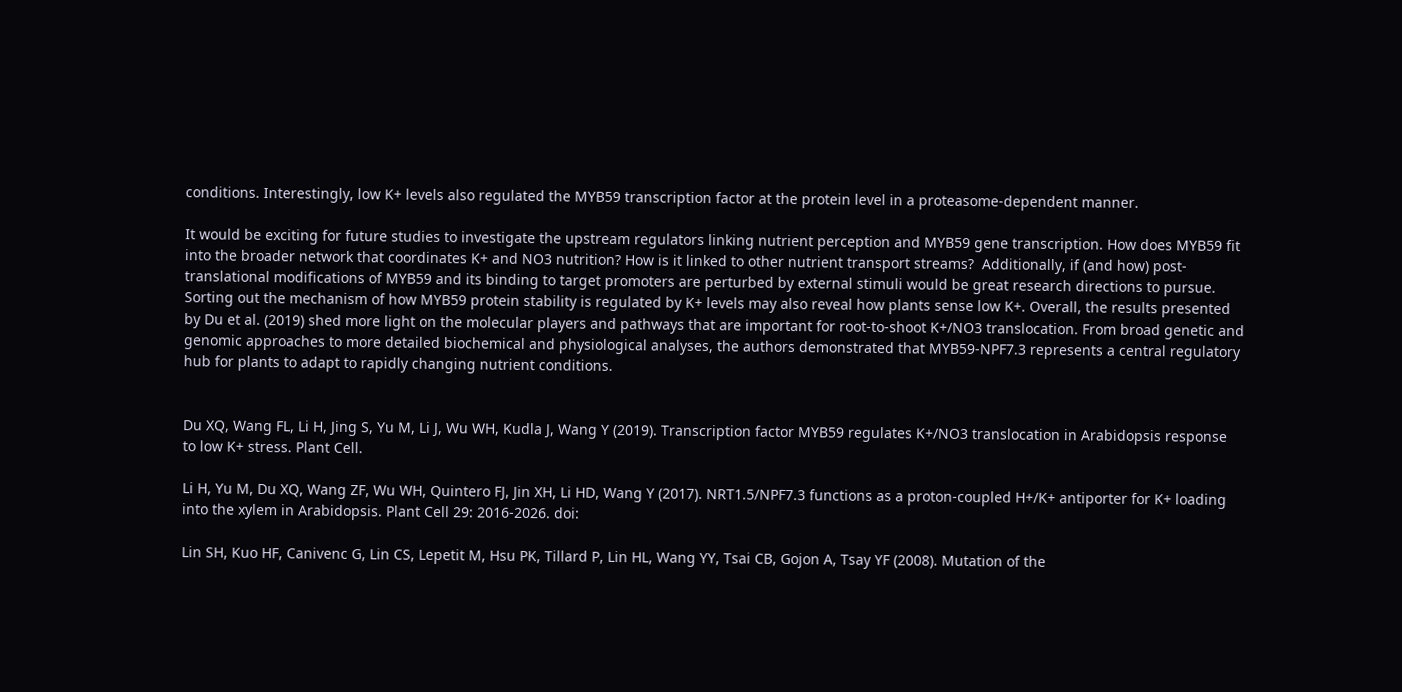conditions. Interestingly, low K+ levels also regulated the MYB59 transcription factor at the protein level in a proteasome-dependent manner.

It would be exciting for future studies to investigate the upstream regulators linking nutrient perception and MYB59 gene transcription. How does MYB59 fit into the broader network that coordinates K+ and NO3 nutrition? How is it linked to other nutrient transport streams?  Additionally, if (and how) post-translational modifications of MYB59 and its binding to target promoters are perturbed by external stimuli would be great research directions to pursue. Sorting out the mechanism of how MYB59 protein stability is regulated by K+ levels may also reveal how plants sense low K+. Overall, the results presented by Du et al. (2019) shed more light on the molecular players and pathways that are important for root-to-shoot K+/NO3 translocation. From broad genetic and genomic approaches to more detailed biochemical and physiological analyses, the authors demonstrated that MYB59-NPF7.3 represents a central regulatory hub for plants to adapt to rapidly changing nutrient conditions.


Du XQ, Wang FL, Li H, Jing S, Yu M, Li J, Wu WH, Kudla J, Wang Y (2019). Transcription factor MYB59 regulates K+/NO3 translocation in Arabidopsis response to low K+ stress. Plant Cell.

Li H, Yu M, Du XQ, Wang ZF, Wu WH, Quintero FJ, Jin XH, Li HD, Wang Y (2017). NRT1.5/NPF7.3 functions as a proton-coupled H+/K+ antiporter for K+ loading into the xylem in Arabidopsis. Plant Cell 29: 2016-2026. doi:

Lin SH, Kuo HF, Canivenc G, Lin CS, Lepetit M, Hsu PK, Tillard P, Lin HL, Wang YY, Tsai CB, Gojon A, Tsay YF (2008). Mutation of the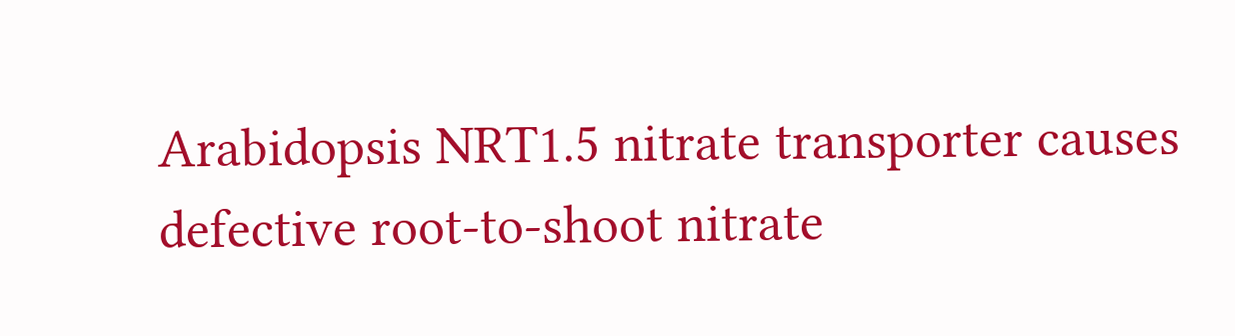Arabidopsis NRT1.5 nitrate transporter causes defective root-to-shoot nitrate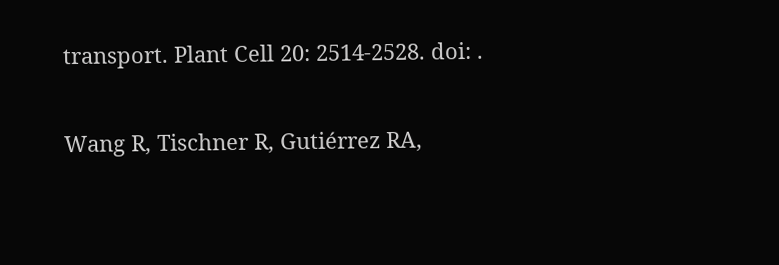transport. Plant Cell 20: 2514-2528. doi: .

Wang R, Tischner R, Gutiérrez RA,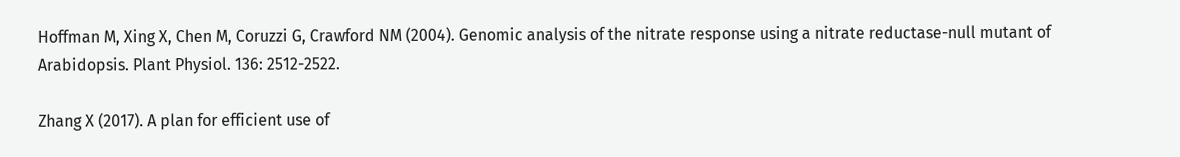Hoffman M, Xing X, Chen M, Coruzzi G, Crawford NM (2004). Genomic analysis of the nitrate response using a nitrate reductase-null mutant of Arabidopsis. Plant Physiol. 136: 2512-2522.

Zhang X (2017). A plan for efficient use of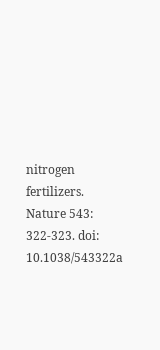nitrogen fertilizers. Nature 543: 322-323. doi: 10.1038/543322a